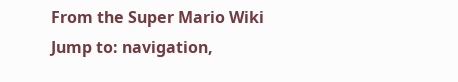From the Super Mario Wiki
Jump to: navigation,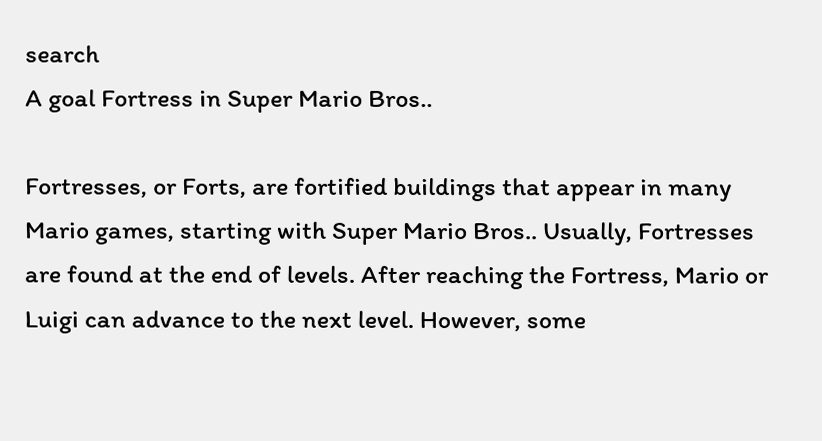search
A goal Fortress in Super Mario Bros..

Fortresses, or Forts, are fortified buildings that appear in many Mario games, starting with Super Mario Bros.. Usually, Fortresses are found at the end of levels. After reaching the Fortress, Mario or Luigi can advance to the next level. However, some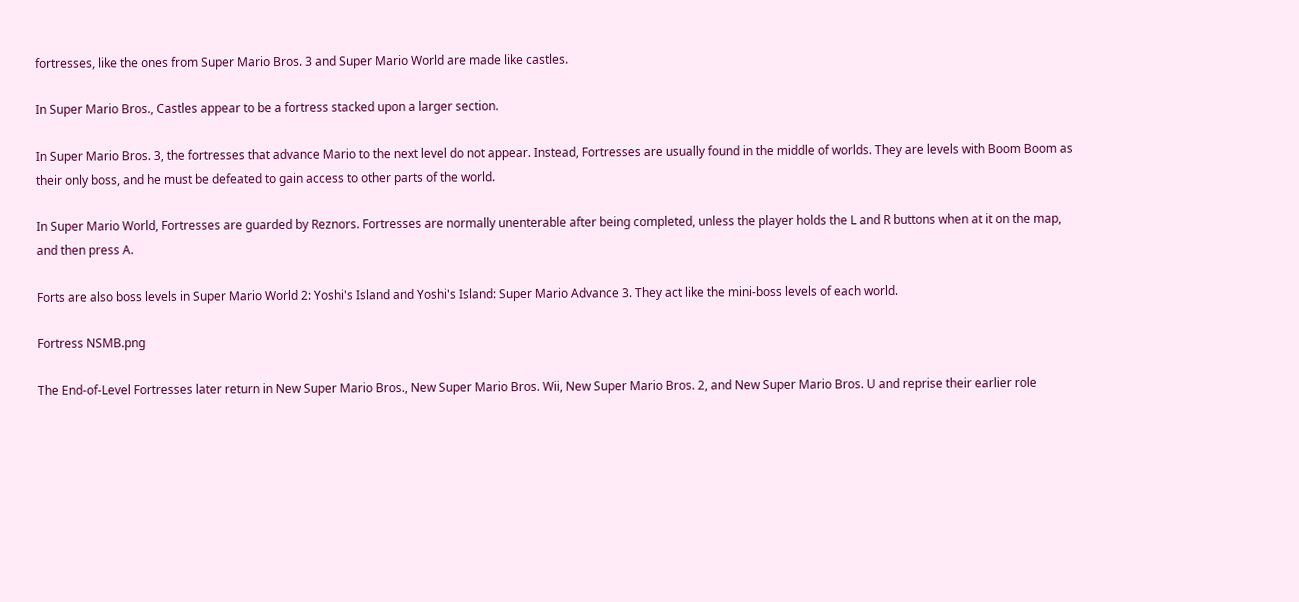fortresses, like the ones from Super Mario Bros. 3 and Super Mario World are made like castles.

In Super Mario Bros., Castles appear to be a fortress stacked upon a larger section.

In Super Mario Bros. 3, the fortresses that advance Mario to the next level do not appear. Instead, Fortresses are usually found in the middle of worlds. They are levels with Boom Boom as their only boss, and he must be defeated to gain access to other parts of the world.

In Super Mario World, Fortresses are guarded by Reznors. Fortresses are normally unenterable after being completed, unless the player holds the L and R buttons when at it on the map, and then press A.

Forts are also boss levels in Super Mario World 2: Yoshi's Island and Yoshi's Island: Super Mario Advance 3. They act like the mini-boss levels of each world.

Fortress NSMB.png

The End-of-Level Fortresses later return in New Super Mario Bros., New Super Mario Bros. Wii, New Super Mario Bros. 2, and New Super Mario Bros. U and reprise their earlier role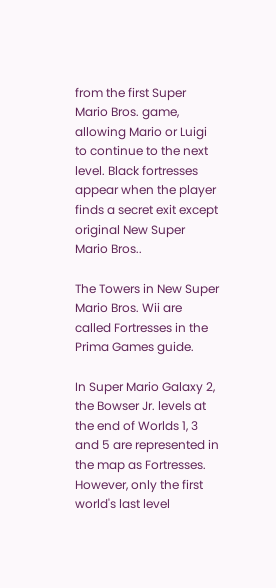from the first Super Mario Bros. game, allowing Mario or Luigi to continue to the next level. Black fortresses appear when the player finds a secret exit except original New Super Mario Bros..

The Towers in New Super Mario Bros. Wii are called Fortresses in the Prima Games guide.

In Super Mario Galaxy 2, the Bowser Jr. levels at the end of Worlds 1, 3 and 5 are represented in the map as Fortresses. However, only the first world's last level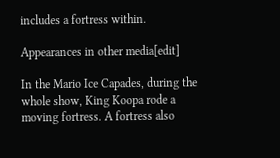includes a fortress within.

Appearances in other media[edit]

In the Mario Ice Capades, during the whole show, King Koopa rode a moving fortress. A fortress also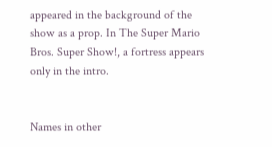appeared in the background of the show as a prop. In The Super Mario Bros. Super Show!, a fortress appears only in the intro.


Names in other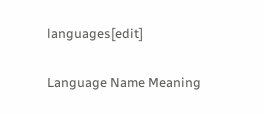languages[edit]

Language Name Meaning